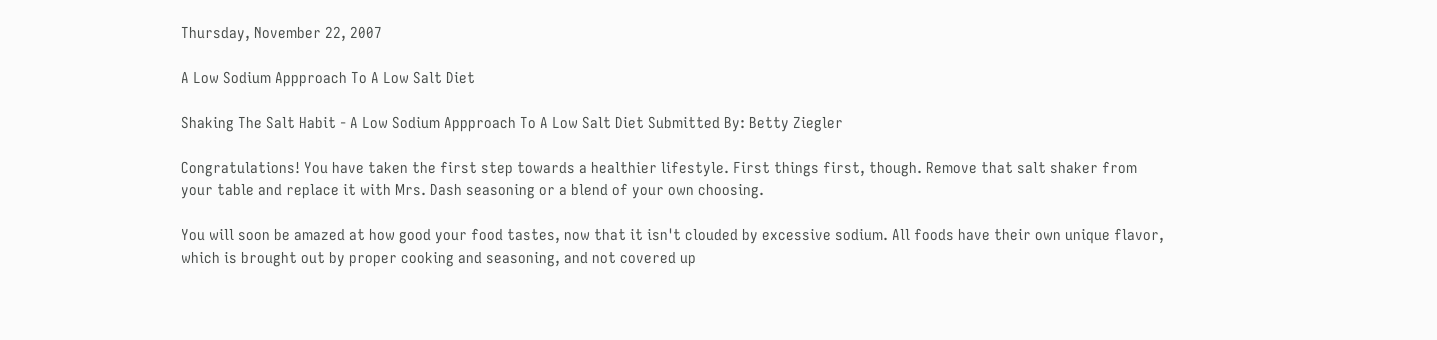Thursday, November 22, 2007

A Low Sodium Appproach To A Low Salt Diet

Shaking The Salt Habit - A Low Sodium Appproach To A Low Salt Diet Submitted By: Betty Ziegler

Congratulations! You have taken the first step towards a healthier lifestyle. First things first, though. Remove that salt shaker from your table and replace it with Mrs. Dash seasoning or a blend of your own choosing.

You will soon be amazed at how good your food tastes, now that it isn't clouded by excessive sodium. All foods have their own unique flavor, which is brought out by proper cooking and seasoning, and not covered up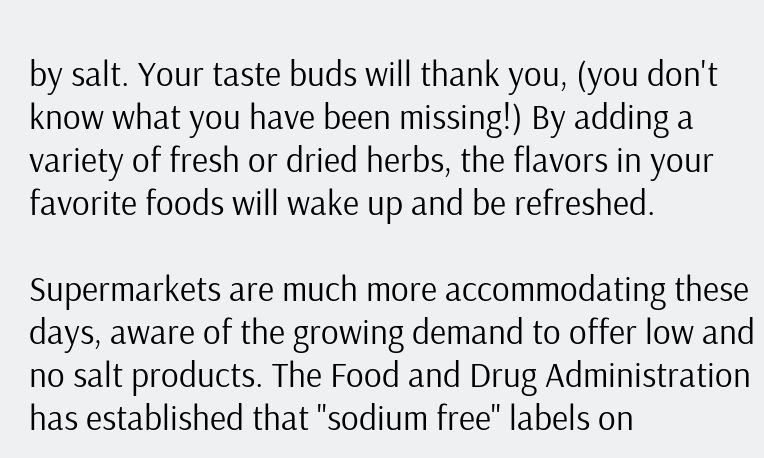by salt. Your taste buds will thank you, (you don't know what you have been missing!) By adding a variety of fresh or dried herbs, the flavors in your favorite foods will wake up and be refreshed.

Supermarkets are much more accommodating these days, aware of the growing demand to offer low and no salt products. The Food and Drug Administration has established that "sodium free" labels on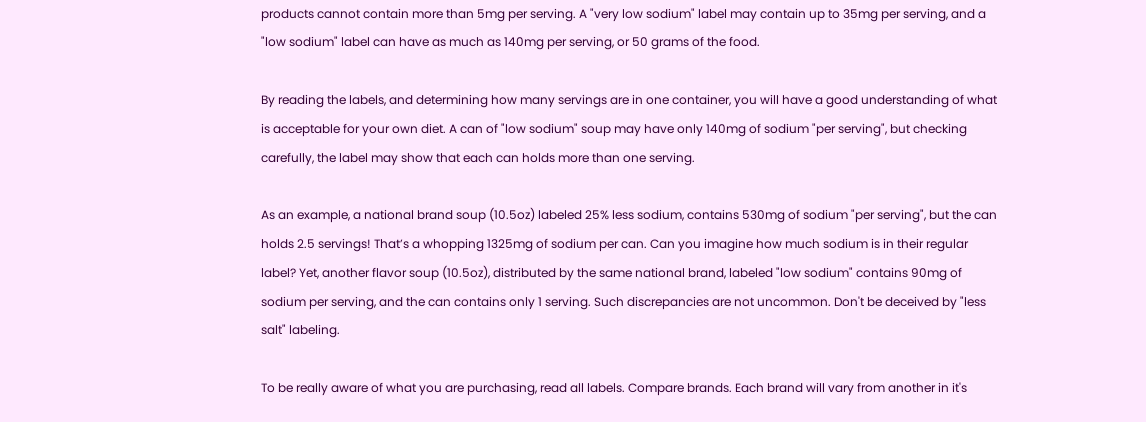products cannot contain more than 5mg per serving. A "very low sodium" label may contain up to 35mg per serving, and a "low sodium" label can have as much as 140mg per serving, or 50 grams of the food.

By reading the labels, and determining how many servings are in one container, you will have a good understanding of what is acceptable for your own diet. A can of "low sodium" soup may have only 140mg of sodium "per serving", but checking carefully, the label may show that each can holds more than one serving.

As an example, a national brand soup (10.5oz) labeled 25% less sodium, contains 530mg of sodium "per serving", but the can holds 2.5 servings! That’s a whopping 1325mg of sodium per can. Can you imagine how much sodium is in their regular label? Yet, another flavor soup (10.5oz), distributed by the same national brand, labeled "low sodium" contains 90mg of sodium per serving, and the can contains only 1 serving. Such discrepancies are not uncommon. Don't be deceived by "less salt" labeling.

To be really aware of what you are purchasing, read all labels. Compare brands. Each brand will vary from another in it's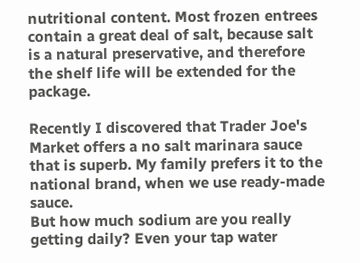nutritional content. Most frozen entrees contain a great deal of salt, because salt is a natural preservative, and therefore the shelf life will be extended for the package.

Recently I discovered that Trader Joe's Market offers a no salt marinara sauce that is superb. My family prefers it to the national brand, when we use ready-made sauce.
But how much sodium are you really getting daily? Even your tap water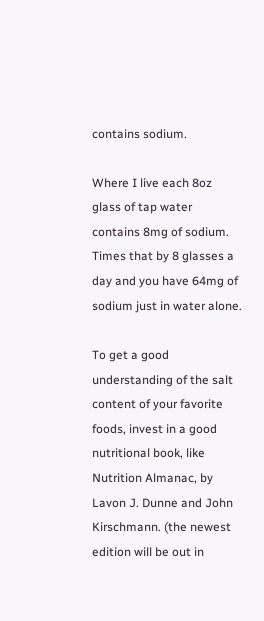contains sodium.

Where I live each 8oz glass of tap water contains 8mg of sodium. Times that by 8 glasses a day and you have 64mg of sodium just in water alone.

To get a good understanding of the salt content of your favorite foods, invest in a good nutritional book, like Nutrition Almanac, by Lavon J. Dunne and John Kirschmann. (the newest edition will be out in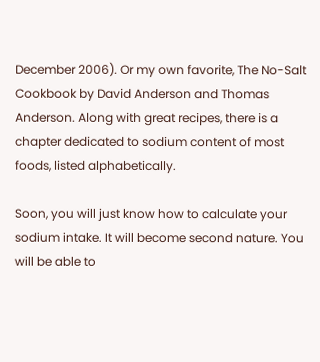December 2006). Or my own favorite, The No-Salt Cookbook by David Anderson and Thomas Anderson. Along with great recipes, there is a chapter dedicated to sodium content of most foods, listed alphabetically.

Soon, you will just know how to calculate your sodium intake. It will become second nature. You will be able to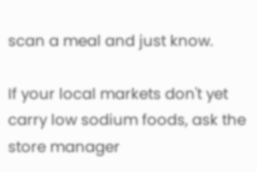scan a meal and just know.

If your local markets don't yet carry low sodium foods, ask the store manager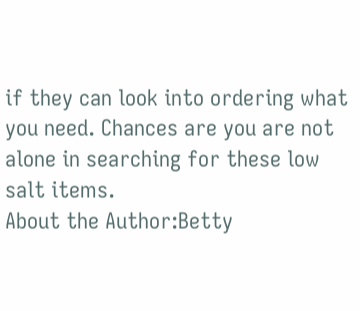if they can look into ordering what you need. Chances are you are not alone in searching for these low salt items.
About the Author:Betty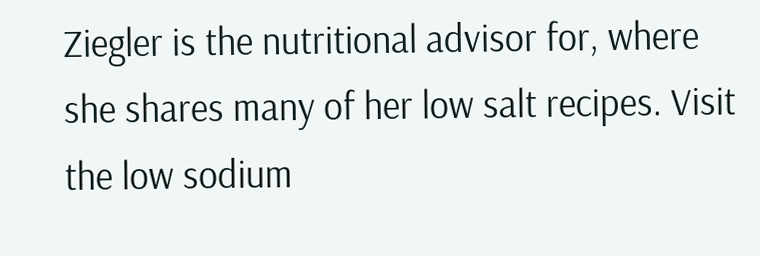Ziegler is the nutritional advisor for, where she shares many of her low salt recipes. Visit the low sodium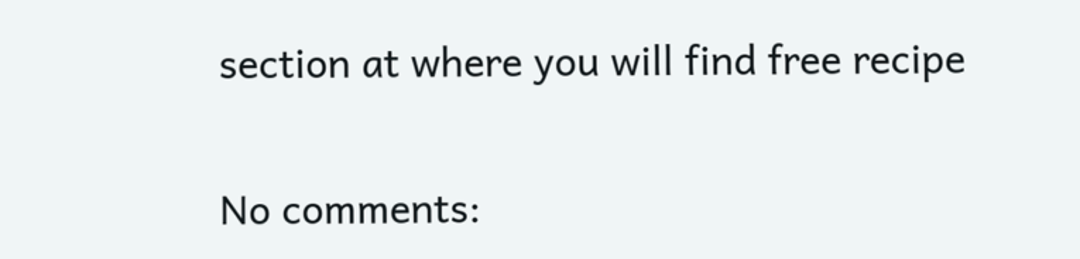section at where you will find free recipe

No comments: